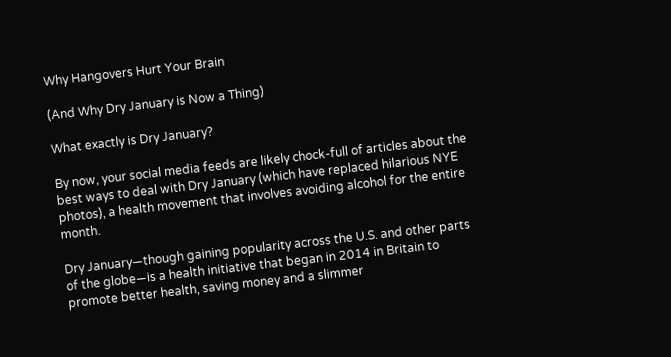Why Hangovers Hurt Your Brain

(And Why Dry January is Now a Thing)

What exactly is Dry January?

By now, your social media feeds are likely chock-full of articles about the best ways to deal with Dry January (which have replaced hilarious NYE photos), a health movement that involves avoiding alcohol for the entire month.

Dry January—though gaining popularity across the U.S. and other parts of the globe—is a health initiative that began in 2014 in Britain to promote better health, saving money and a slimmer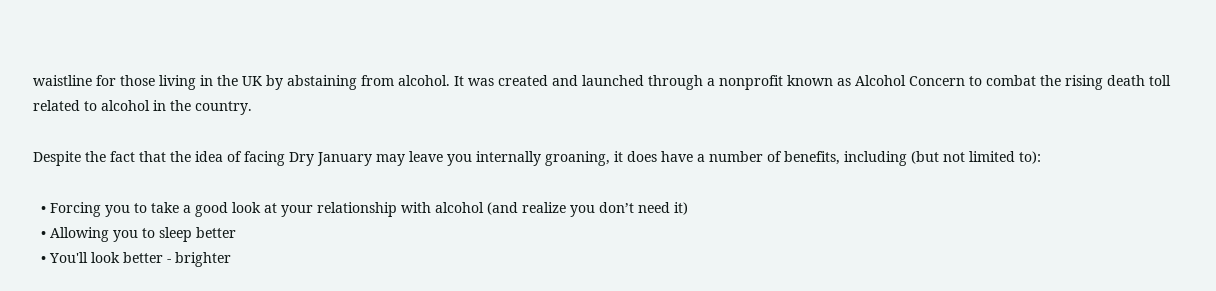waistline for those living in the UK by abstaining from alcohol. It was created and launched through a nonprofit known as Alcohol Concern to combat the rising death toll related to alcohol in the country.

Despite the fact that the idea of facing Dry January may leave you internally groaning, it does have a number of benefits, including (but not limited to):

  • Forcing you to take a good look at your relationship with alcohol (and realize you don’t need it)
  • Allowing you to sleep better
  • You'll look better - brighter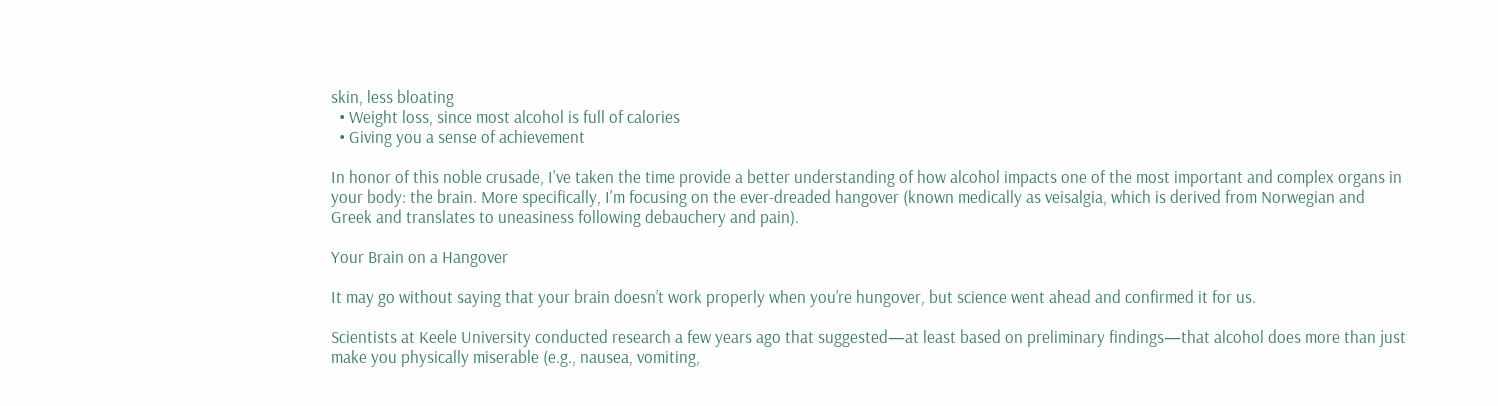skin, less bloating
  • Weight loss, since most alcohol is full of calories
  • Giving you a sense of achievement

In honor of this noble crusade, I've taken the time provide a better understanding of how alcohol impacts one of the most important and complex organs in your body: the brain. More specifically, I'm focusing on the ever-dreaded hangover (known medically as veisalgia, which is derived from Norwegian and Greek and translates to uneasiness following debauchery and pain).

Your Brain on a Hangover

It may go without saying that your brain doesn’t work properly when you’re hungover, but science went ahead and confirmed it for us.

Scientists at Keele University conducted research a few years ago that suggested—at least based on preliminary findings—that alcohol does more than just make you physically miserable (e.g., nausea, vomiting,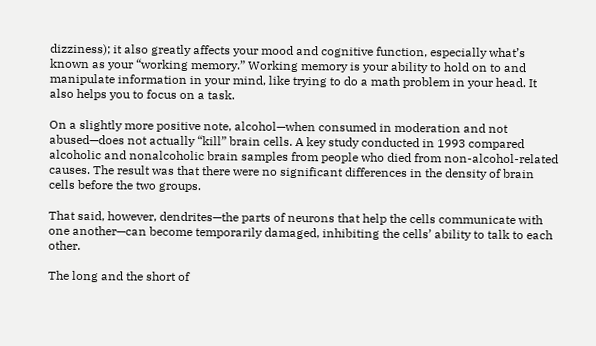dizziness); it also greatly affects your mood and cognitive function, especially what’s known as your “working memory.” Working memory is your ability to hold on to and manipulate information in your mind, like trying to do a math problem in your head. It also helps you to focus on a task.

On a slightly more positive note, alcohol—when consumed in moderation and not abused—does not actually “kill” brain cells. A key study conducted in 1993 compared alcoholic and nonalcoholic brain samples from people who died from non-alcohol-related causes. The result was that there were no significant differences in the density of brain cells before the two groups.

That said, however, dendrites—the parts of neurons that help the cells communicate with one another—can become temporarily damaged, inhibiting the cells’ ability to talk to each other.

The long and the short of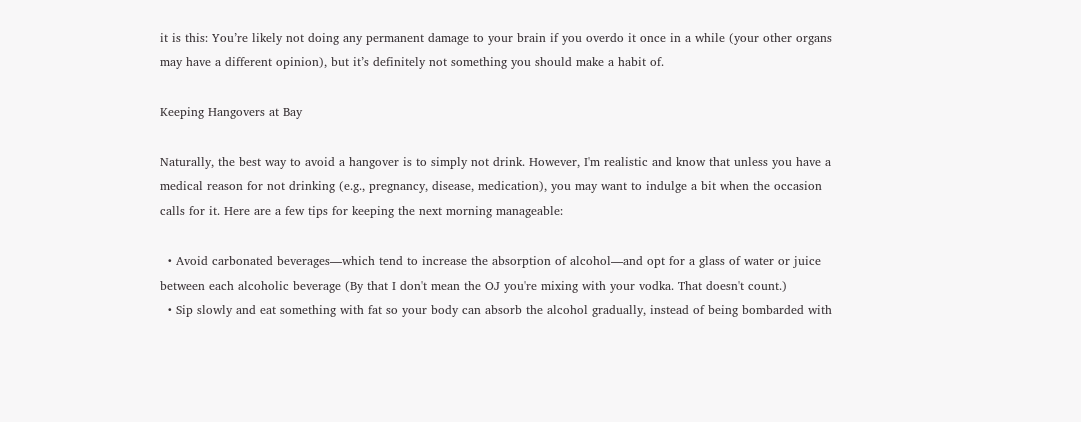it is this: You’re likely not doing any permanent damage to your brain if you overdo it once in a while (your other organs may have a different opinion), but it’s definitely not something you should make a habit of.

Keeping Hangovers at Bay

Naturally, the best way to avoid a hangover is to simply not drink. However, I'm realistic and know that unless you have a medical reason for not drinking (e.g., pregnancy, disease, medication), you may want to indulge a bit when the occasion calls for it. Here are a few tips for keeping the next morning manageable:

  • Avoid carbonated beverages—which tend to increase the absorption of alcohol—and opt for a glass of water or juice between each alcoholic beverage (By that I don't mean the OJ you're mixing with your vodka. That doesn't count.)
  • Sip slowly and eat something with fat so your body can absorb the alcohol gradually, instead of being bombarded with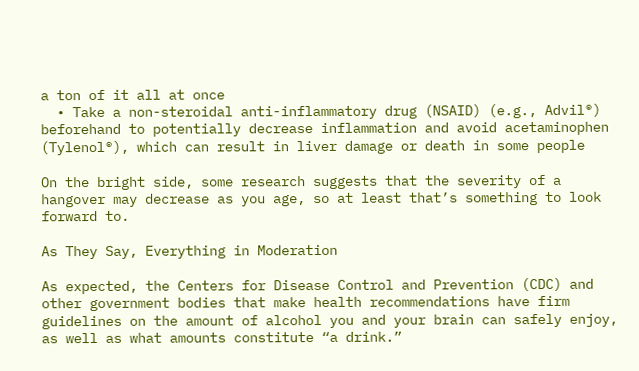a ton of it all at once
  • Take a non-steroidal anti-inflammatory drug (NSAID) (e.g., Advil®) beforehand to potentially decrease inflammation and avoid acetaminophen (Tylenol®), which can result in liver damage or death in some people

On the bright side, some research suggests that the severity of a hangover may decrease as you age, so at least that’s something to look forward to.

As They Say, Everything in Moderation

As expected, the Centers for Disease Control and Prevention (CDC) and other government bodies that make health recommendations have firm guidelines on the amount of alcohol you and your brain can safely enjoy, as well as what amounts constitute “a drink.”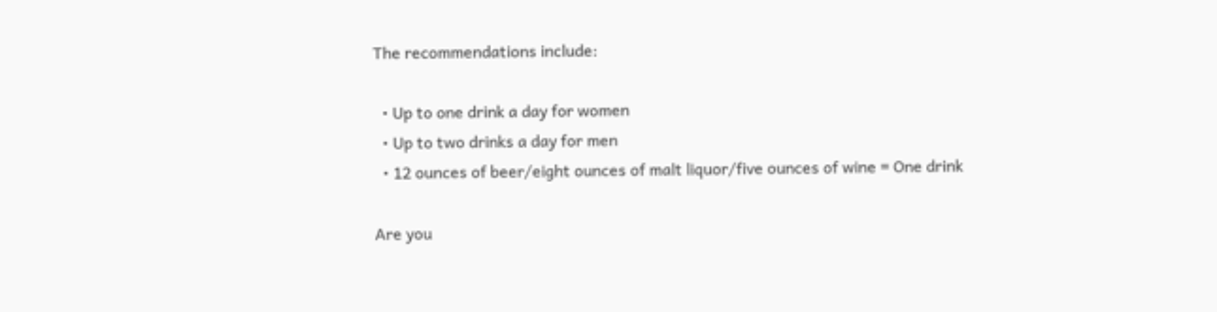The recommendations include:

  • Up to one drink a day for women
  • Up to two drinks a day for men
  • 12 ounces of beer/eight ounces of malt liquor/five ounces of wine = One drink

Are you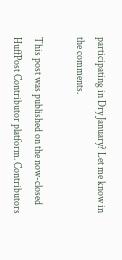participating in Dry January? Let me know in the comments.

This post was published on the now-closed HuffPost Contributor platform. Contributors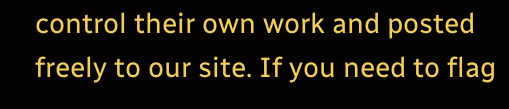control their own work and posted freely to our site. If you need to flag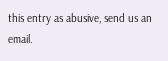this entry as abusive, send us an email.